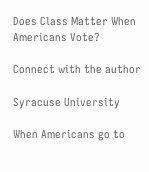Does Class Matter When Americans Vote?

Connect with the author

Syracuse University

When Americans go to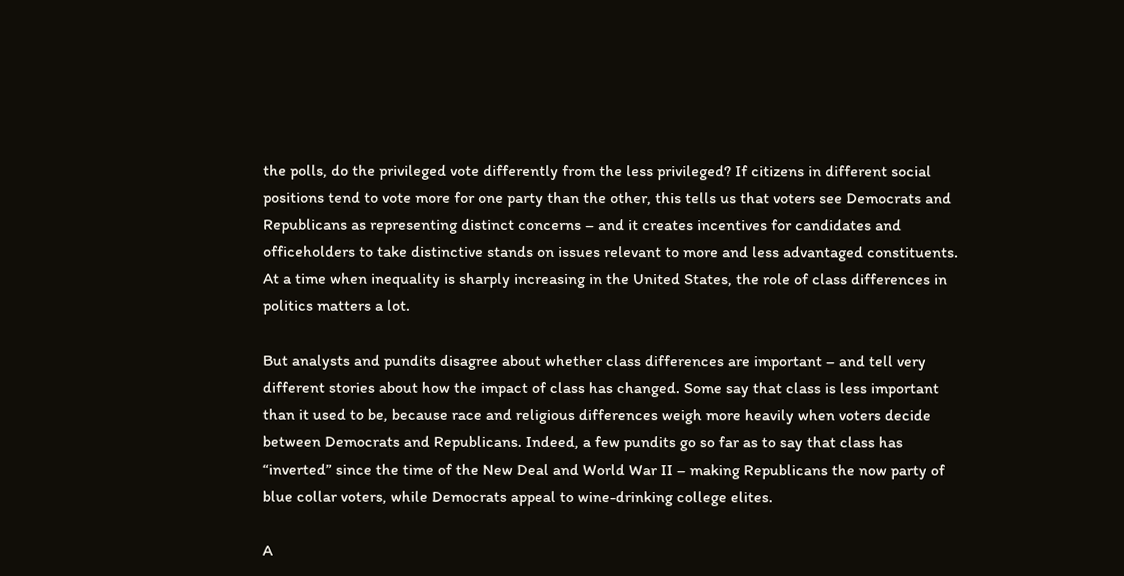the polls, do the privileged vote differently from the less privileged? If citizens in different social positions tend to vote more for one party than the other, this tells us that voters see Democrats and Republicans as representing distinct concerns – and it creates incentives for candidates and officeholders to take distinctive stands on issues relevant to more and less advantaged constituents. At a time when inequality is sharply increasing in the United States, the role of class differences in politics matters a lot.

But analysts and pundits disagree about whether class differences are important – and tell very different stories about how the impact of class has changed. Some say that class is less important than it used to be, because race and religious differences weigh more heavily when voters decide between Democrats and Republicans. Indeed, a few pundits go so far as to say that class has “inverted” since the time of the New Deal and World War II – making Republicans the now party of blue collar voters, while Democrats appeal to wine-drinking college elites.

A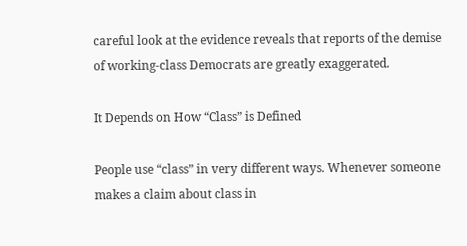careful look at the evidence reveals that reports of the demise of working-class Democrats are greatly exaggerated.

It Depends on How “Class” is Defined

People use “class” in very different ways. Whenever someone makes a claim about class in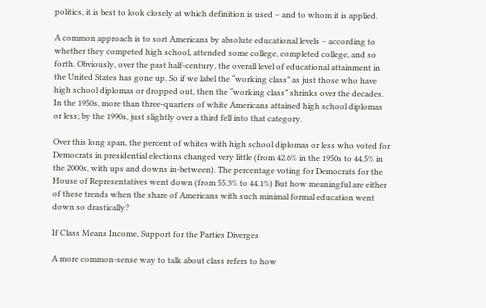politics, it is best to look closely at which definition is used – and to whom it is applied.

A common approach is to sort Americans by absolute educational levels – according to whether they competed high school, attended some college, completed college, and so forth. Obviously, over the past half-century, the overall level of educational attainment in the United States has gone up. So if we label the “working class” as just those who have high school diplomas or dropped out, then the “working class” shrinks over the decades. In the 1950s, more than three-quarters of white Americans attained high school diplomas or less; by the 1990s, just slightly over a third fell into that category.

Over this long span, the percent of whites with high school diplomas or less who voted for Democrats in presidential elections changed very little (from 42.6% in the 1950s to 44.5% in the 2000s, with ups and downs in-between). The percentage voting for Democrats for the House of Representatives went down (from 55.3% to 44.1%) But how meaningful are either of these trends when the share of Americans with such minimal formal education went down so drastically?

If Class Means Income, Support for the Parties Diverges

A more common-sense way to talk about class refers to how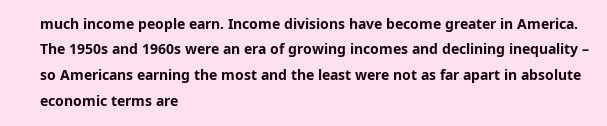much income people earn. Income divisions have become greater in America. The 1950s and 1960s were an era of growing incomes and declining inequality – so Americans earning the most and the least were not as far apart in absolute economic terms are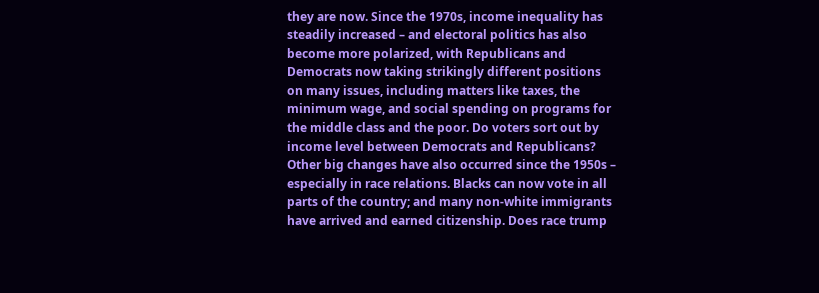they are now. Since the 1970s, income inequality has steadily increased – and electoral politics has also become more polarized, with Republicans and Democrats now taking strikingly different positions on many issues, including matters like taxes, the minimum wage, and social spending on programs for the middle class and the poor. Do voters sort out by income level between Democrats and Republicans? Other big changes have also occurred since the 1950s – especially in race relations. Blacks can now vote in all parts of the country; and many non-white immigrants have arrived and earned citizenship. Does race trump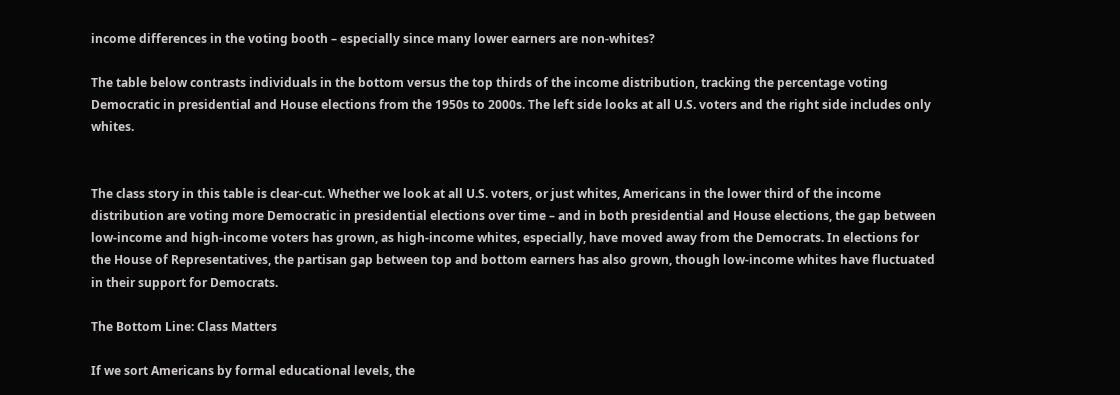income differences in the voting booth – especially since many lower earners are non-whites?

The table below contrasts individuals in the bottom versus the top thirds of the income distribution, tracking the percentage voting Democratic in presidential and House elections from the 1950s to 2000s. The left side looks at all U.S. voters and the right side includes only whites.


The class story in this table is clear-cut. Whether we look at all U.S. voters, or just whites, Americans in the lower third of the income distribution are voting more Democratic in presidential elections over time – and in both presidential and House elections, the gap between low-income and high-income voters has grown, as high-income whites, especially, have moved away from the Democrats. In elections for the House of Representatives, the partisan gap between top and bottom earners has also grown, though low-income whites have fluctuated in their support for Democrats.

The Bottom Line: Class Matters

If we sort Americans by formal educational levels, the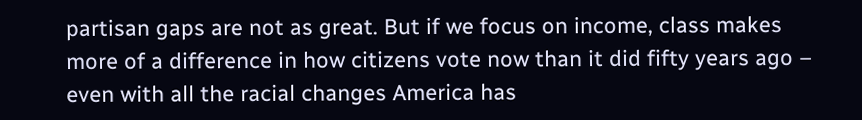partisan gaps are not as great. But if we focus on income, class makes more of a difference in how citizens vote now than it did fifty years ago – even with all the racial changes America has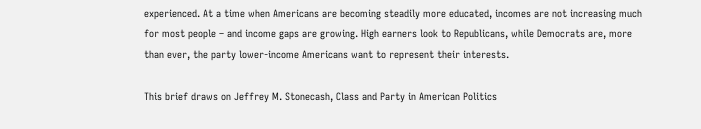experienced. At a time when Americans are becoming steadily more educated, incomes are not increasing much for most people – and income gaps are growing. High earners look to Republicans, while Democrats are, more than ever, the party lower-income Americans want to represent their interests.

This brief draws on Jeffrey M. Stonecash, Class and Party in American Politics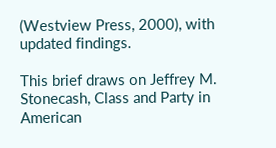(Westview Press, 2000), with updated findings.

This brief draws on Jeffrey M. Stonecash, Class and Party in American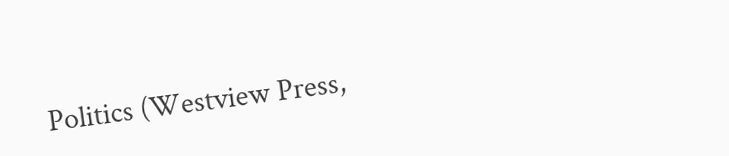Politics (Westview Press,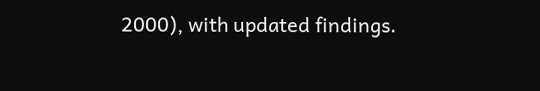2000), with updated findings.